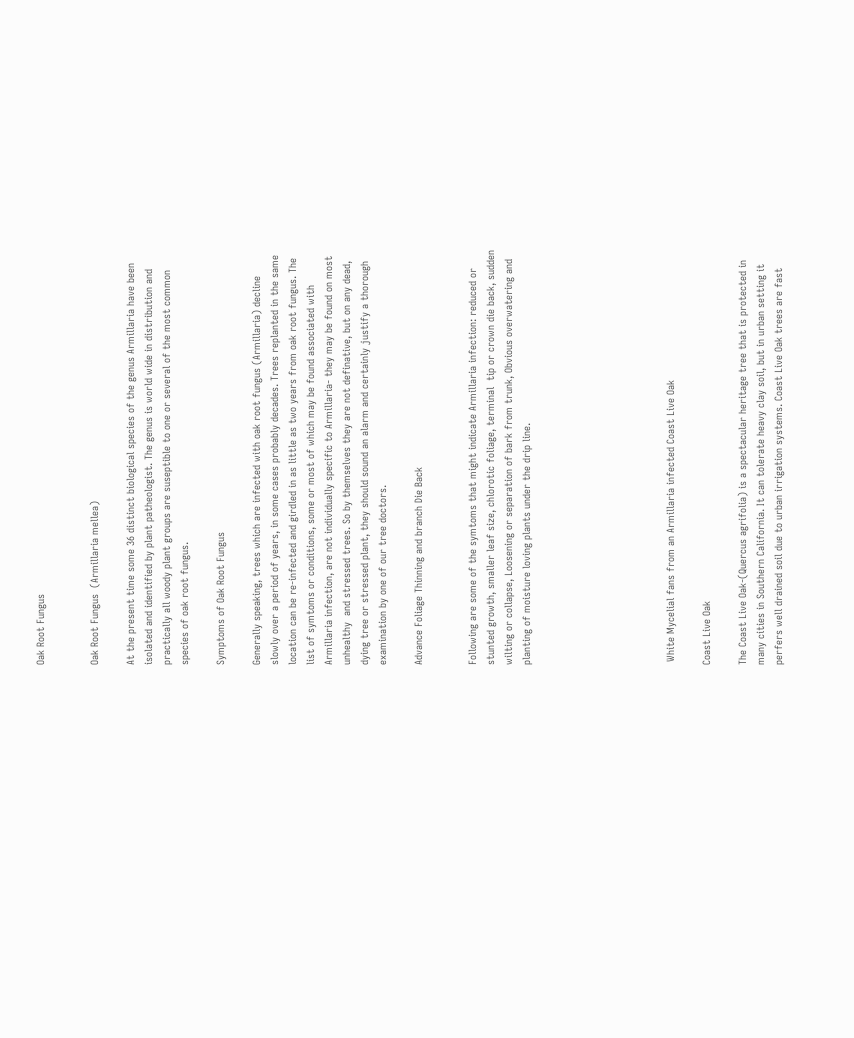Oak Root Fungus


Oak Root Fungus  (Armillaria mellea)

At the present time some 36 distinct biological species of the genus Armillaria have been isolated and identified by plant patheologist. The genus is world wide in distribution and practically all woody plant groups are suseptible to one or several of the most common species of oak root fungus.

Symptoms of Oak Root Fungus

Generally speaking, trees which are infected with oak root fungus (Armillaria) decline slowly over a period of years, in some cases probably decades. Trees replanted in the same location can be re-infected and girdled in as little as two years from oak root fungus. The list of symtoms or conditions, some or most of which may be found associated with Armillaria infection, are not individually specific to Armillaria- they may be found on most unhealthy  and stressed trees. So by themselves they are not definative, but on any dead, dying tree or stressed plant, they should sound an alarm and certainly justify a thorough examination by one of our tree doctors.

Advance Foliage Thinning and branch Die Back


Following are some of the symtoms that might indicate Armillaria infection: reduced or stunted growth, smaller leaf size, chlorotic foliage, terminal  tip or crown die back, sudden wilting or collapse, Loosening or separation of bark from trunk, Obvious overwatering and planting of moisture loving plants under the drip line.







 White Mycelial fans from an Armillaria infected Coast Live Oak

Coast Live Oak

The Coast Live Oak-(Quercus agrifolia) is a spectacular heritage tree that is protected in many cities in Southern California. It can tolerate heavy clay soil, but in urban setting it perfers well drained soil due to urban irrigation systems. Coast Live Oak trees are fast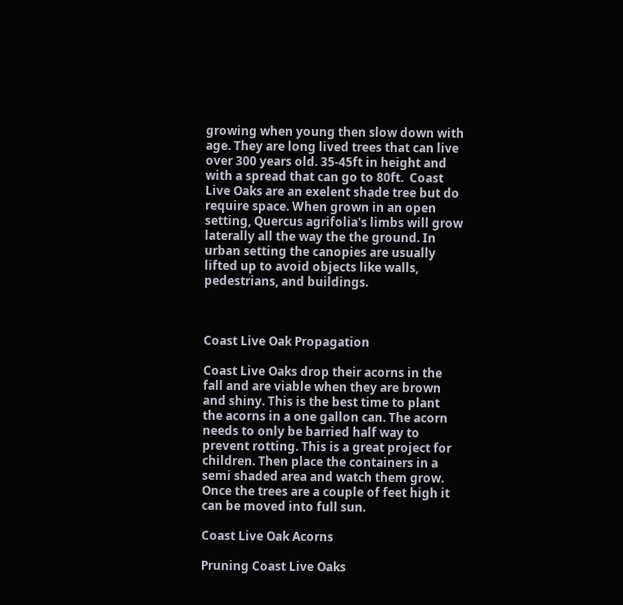growing when young then slow down with age. They are long lived trees that can live over 300 years old. 35-45ft in height and with a spread that can go to 80ft.  Coast Live Oaks are an exelent shade tree but do require space. When grown in an open setting, Quercus agrifolia's limbs will grow laterally all the way the the ground. In urban setting the canopies are usually lifted up to avoid objects like walls, pedestrians, and buildings.



Coast Live Oak Propagation

Coast Live Oaks drop their acorns in the fall and are viable when they are brown and shiny. This is the best time to plant the acorns in a one gallon can. The acorn needs to only be barried half way to prevent rotting. This is a great project for children. Then place the containers in a semi shaded area and watch them grow. Once the trees are a couple of feet high it can be moved into full sun.

Coast Live Oak Acorns

Pruning Coast Live Oaks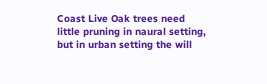Coast Live Oak trees need little pruning in naural setting, but in urban setting the will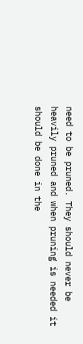need to be pruned. They should never be heavily pruned and when pruning is needed it should be done in the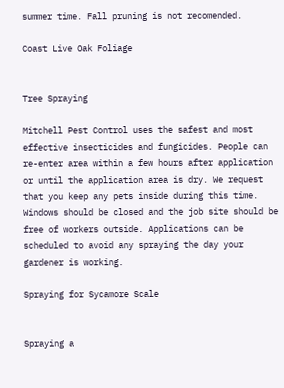summer time. Fall pruning is not recomended.

Coast Live Oak Foliage


Tree Spraying

Mitchell Pest Control uses the safest and most effective insecticides and fungicides. People can re-enter area within a few hours after application or until the application area is dry. We request that you keep any pets inside during this time. Windows should be closed and the job site should be free of workers outside. Applications can be scheduled to avoid any spraying the day your gardener is working.

Spraying for Sycamore Scale


Spraying a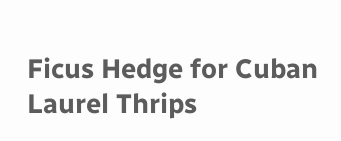Ficus Hedge for Cuban Laurel Thrips